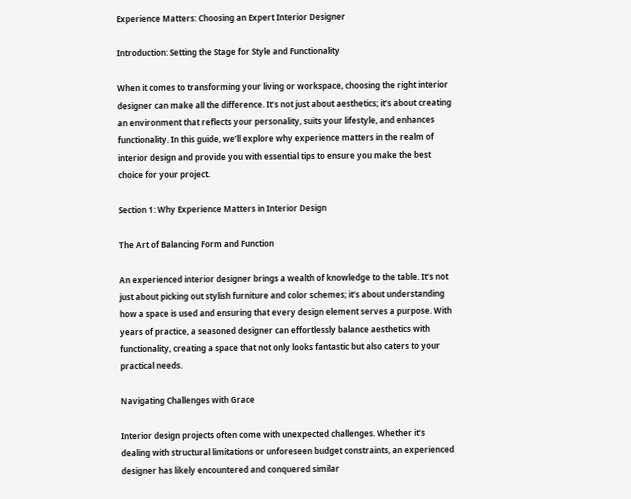Experience Matters: Choosing an Expert Interior Designer

Introduction: Setting the Stage for Style and Functionality

When it comes to transforming your living or workspace, choosing the right interior designer can make all the difference. It’s not just about aesthetics; it’s about creating an environment that reflects your personality, suits your lifestyle, and enhances functionality. In this guide, we’ll explore why experience matters in the realm of interior design and provide you with essential tips to ensure you make the best choice for your project.

Section 1: Why Experience Matters in Interior Design

The Art of Balancing Form and Function

An experienced interior designer brings a wealth of knowledge to the table. It’s not just about picking out stylish furniture and color schemes; it’s about understanding how a space is used and ensuring that every design element serves a purpose. With years of practice, a seasoned designer can effortlessly balance aesthetics with functionality, creating a space that not only looks fantastic but also caters to your practical needs.

Navigating Challenges with Grace

Interior design projects often come with unexpected challenges. Whether it’s dealing with structural limitations or unforeseen budget constraints, an experienced designer has likely encountered and conquered similar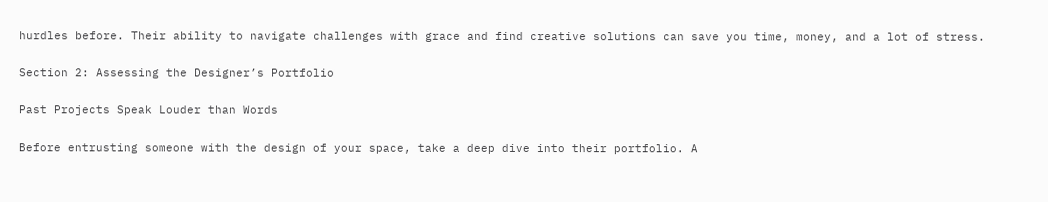hurdles before. Their ability to navigate challenges with grace and find creative solutions can save you time, money, and a lot of stress.

Section 2: Assessing the Designer’s Portfolio

Past Projects Speak Louder than Words

Before entrusting someone with the design of your space, take a deep dive into their portfolio. A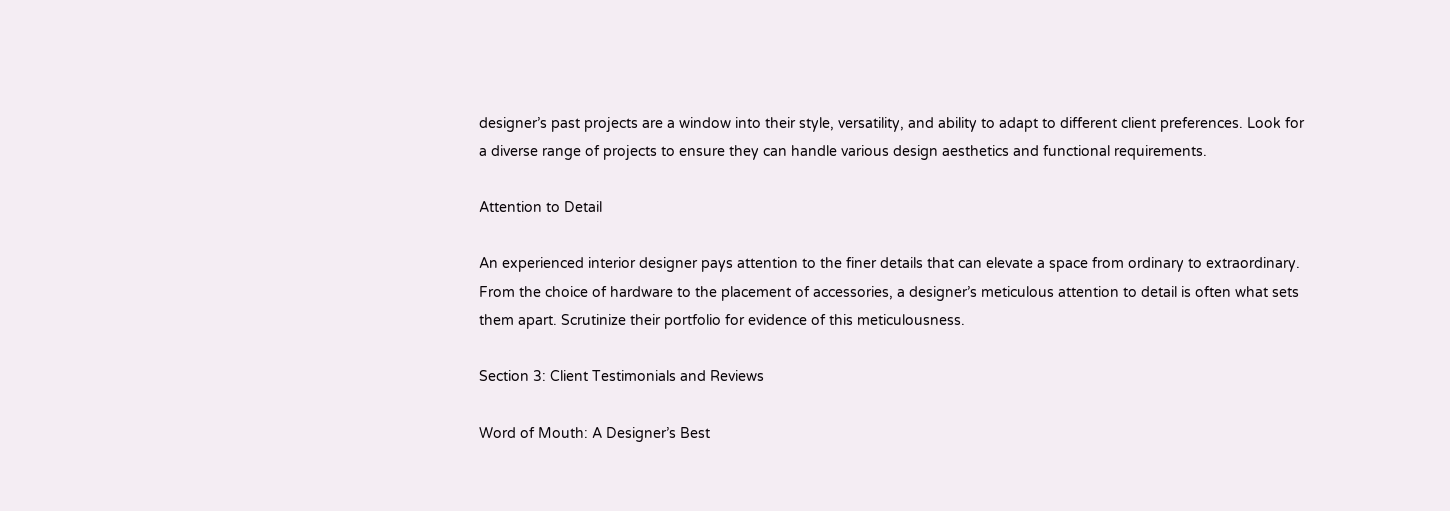designer’s past projects are a window into their style, versatility, and ability to adapt to different client preferences. Look for a diverse range of projects to ensure they can handle various design aesthetics and functional requirements.

Attention to Detail

An experienced interior designer pays attention to the finer details that can elevate a space from ordinary to extraordinary. From the choice of hardware to the placement of accessories, a designer’s meticulous attention to detail is often what sets them apart. Scrutinize their portfolio for evidence of this meticulousness.

Section 3: Client Testimonials and Reviews

Word of Mouth: A Designer’s Best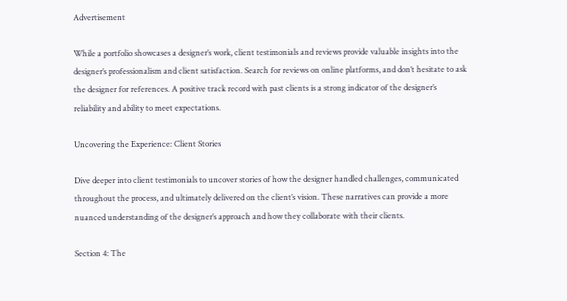Advertisement

While a portfolio showcases a designer’s work, client testimonials and reviews provide valuable insights into the designer’s professionalism and client satisfaction. Search for reviews on online platforms, and don’t hesitate to ask the designer for references. A positive track record with past clients is a strong indicator of the designer’s reliability and ability to meet expectations.

Uncovering the Experience: Client Stories

Dive deeper into client testimonials to uncover stories of how the designer handled challenges, communicated throughout the process, and ultimately delivered on the client’s vision. These narratives can provide a more nuanced understanding of the designer’s approach and how they collaborate with their clients.

Section 4: The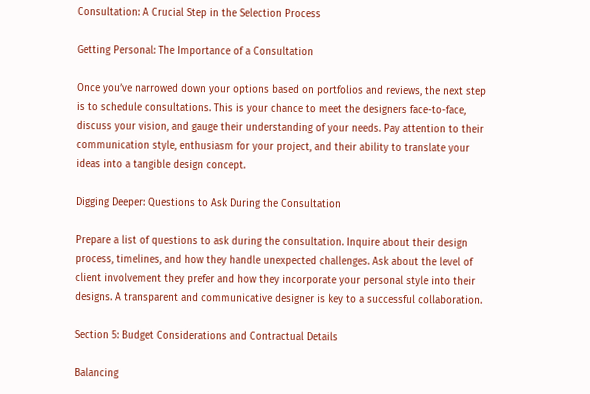Consultation: A Crucial Step in the Selection Process

Getting Personal: The Importance of a Consultation

Once you’ve narrowed down your options based on portfolios and reviews, the next step is to schedule consultations. This is your chance to meet the designers face-to-face, discuss your vision, and gauge their understanding of your needs. Pay attention to their communication style, enthusiasm for your project, and their ability to translate your ideas into a tangible design concept.

Digging Deeper: Questions to Ask During the Consultation

Prepare a list of questions to ask during the consultation. Inquire about their design process, timelines, and how they handle unexpected challenges. Ask about the level of client involvement they prefer and how they incorporate your personal style into their designs. A transparent and communicative designer is key to a successful collaboration.

Section 5: Budget Considerations and Contractual Details

Balancing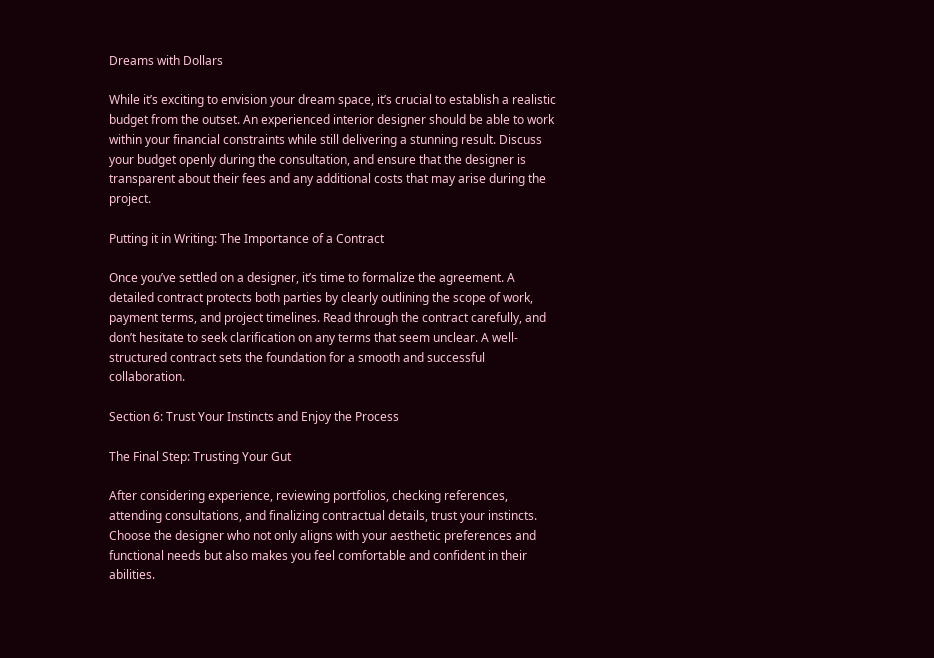Dreams with Dollars

While it’s exciting to envision your dream space, it’s crucial to establish a realistic budget from the outset. An experienced interior designer should be able to work within your financial constraints while still delivering a stunning result. Discuss your budget openly during the consultation, and ensure that the designer is transparent about their fees and any additional costs that may arise during the project.

Putting it in Writing: The Importance of a Contract

Once you’ve settled on a designer, it’s time to formalize the agreement. A detailed contract protects both parties by clearly outlining the scope of work, payment terms, and project timelines. Read through the contract carefully, and don’t hesitate to seek clarification on any terms that seem unclear. A well-structured contract sets the foundation for a smooth and successful collaboration.

Section 6: Trust Your Instincts and Enjoy the Process

The Final Step: Trusting Your Gut

After considering experience, reviewing portfolios, checking references, attending consultations, and finalizing contractual details, trust your instincts. Choose the designer who not only aligns with your aesthetic preferences and functional needs but also makes you feel comfortable and confident in their abilities.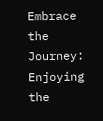Embrace the Journey: Enjoying the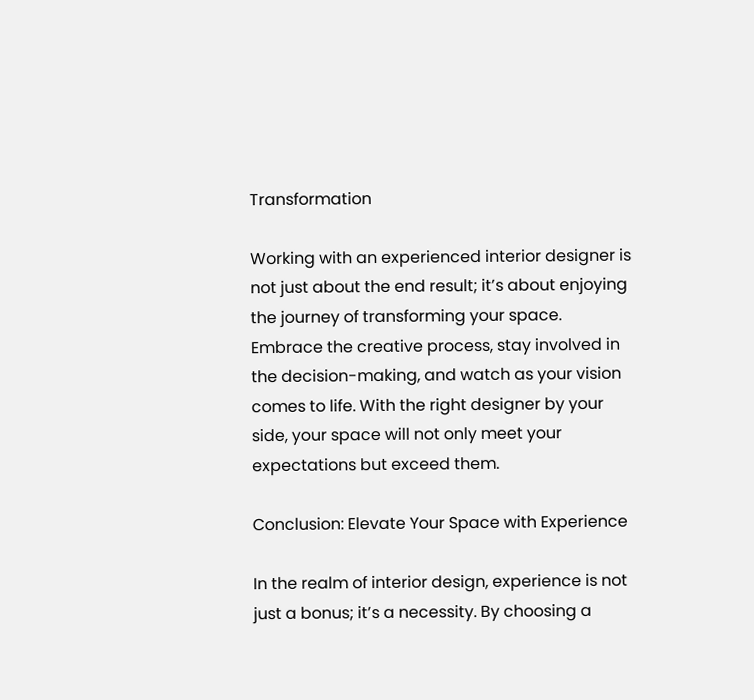Transformation

Working with an experienced interior designer is not just about the end result; it’s about enjoying the journey of transforming your space. Embrace the creative process, stay involved in the decision-making, and watch as your vision comes to life. With the right designer by your side, your space will not only meet your expectations but exceed them.

Conclusion: Elevate Your Space with Experience

In the realm of interior design, experience is not just a bonus; it’s a necessity. By choosing a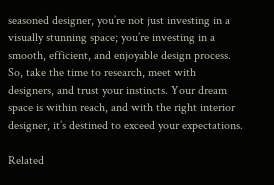seasoned designer, you’re not just investing in a visually stunning space; you’re investing in a smooth, efficient, and enjoyable design process. So, take the time to research, meet with designers, and trust your instincts. Your dream space is within reach, and with the right interior designer, it’s destined to exceed your expectations.

Related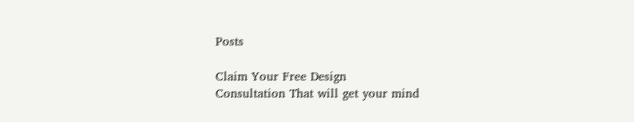Posts

Claim Your Free Design
Consultation That will get your mind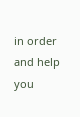in order and help you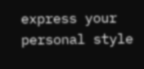express your personal style